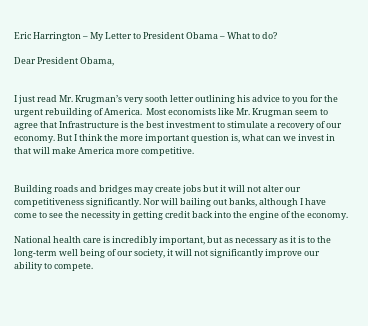Eric Harrington – My Letter to President Obama – What to do?

Dear President Obama,


I just read Mr. Krugman’s very sooth letter outlining his advice to you for the urgent rebuilding of America.  Most economists like Mr. Krugman seem to agree that Infrastructure is the best investment to stimulate a recovery of our economy. But I think the more important question is, what can we invest in that will make America more competitive.


Building roads and bridges may create jobs but it will not alter our competitiveness significantly. Nor will bailing out banks, although I have come to see the necessity in getting credit back into the engine of the economy.

National health care is incredibly important, but as necessary as it is to the long-term well being of our society, it will not significantly improve our ability to compete.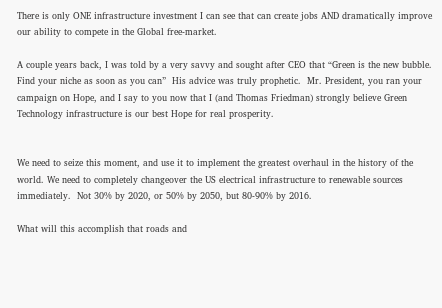There is only ONE infrastructure investment I can see that can create jobs AND dramatically improve our ability to compete in the Global free-market.

A couple years back, I was told by a very savvy and sought after CEO that “Green is the new bubble.  Find your niche as soon as you can”  His advice was truly prophetic.  Mr. President, you ran your campaign on Hope, and I say to you now that I (and Thomas Friedman) strongly believe Green Technology infrastructure is our best Hope for real prosperity.


We need to seize this moment, and use it to implement the greatest overhaul in the history of the  world. We need to completely changeover the US electrical infrastructure to renewable sources immediately.  Not 30% by 2020, or 50% by 2050, but 80-90% by 2016.

What will this accomplish that roads and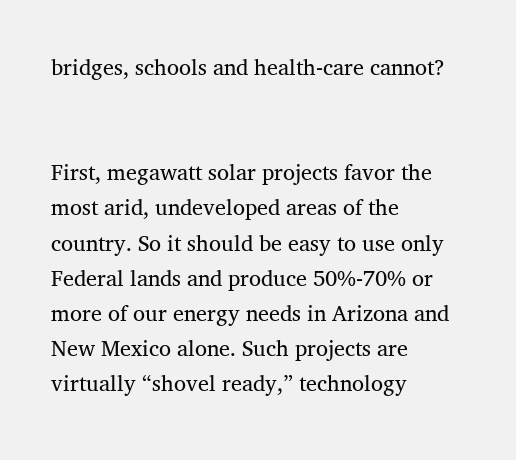bridges, schools and health-care cannot?


First, megawatt solar projects favor the most arid, undeveloped areas of the country. So it should be easy to use only Federal lands and produce 50%-70% or more of our energy needs in Arizona and New Mexico alone. Such projects are virtually “shovel ready,” technology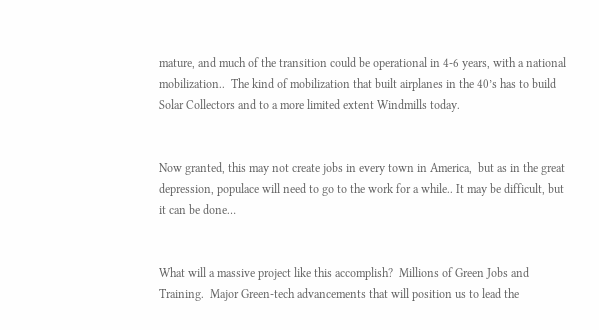mature, and much of the transition could be operational in 4-6 years, with a national mobilization..  The kind of mobilization that built airplanes in the 40’s has to build Solar Collectors and to a more limited extent Windmills today.


Now granted, this may not create jobs in every town in America,  but as in the great depression, populace will need to go to the work for a while.. It may be difficult, but it can be done…


What will a massive project like this accomplish?  Millions of Green Jobs and Training.  Major Green-tech advancements that will position us to lead the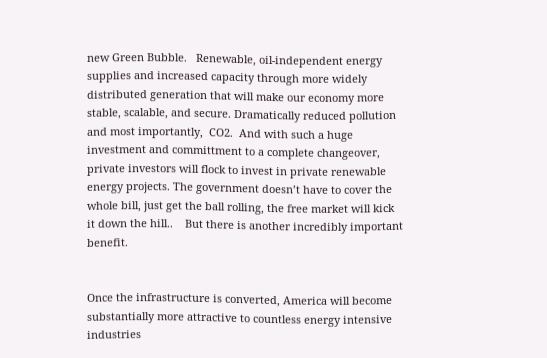new Green Bubble.   Renewable, oil-independent energy supplies and increased capacity through more widely distributed generation that will make our economy more stable, scalable, and secure. Dramatically reduced pollution  and most importantly,  CO2.  And with such a huge investment and committment to a complete changeover, private investors will flock to invest in private renewable energy projects. The government doesn’t have to cover the whole bill, just get the ball rolling, the free market will kick it down the hill..    But there is another incredibly important benefit.


Once the infrastructure is converted, America will become substantially more attractive to countless energy intensive industries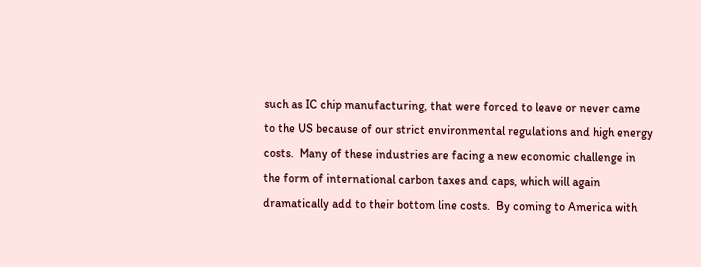such as IC chip manufacturing, that were forced to leave or never came to the US because of our strict environmental regulations and high energy costs.  Many of these industries are facing a new economic challenge in the form of international carbon taxes and caps, which will again dramatically add to their bottom line costs.  By coming to America with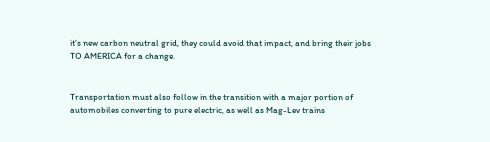it’s new carbon neutral grid, they could avoid that impact, and bring their jobs TO AMERICA for a change.


Transportation must also follow in the transition with a major portion of automobiles converting to pure electric, as well as Mag-Lev trains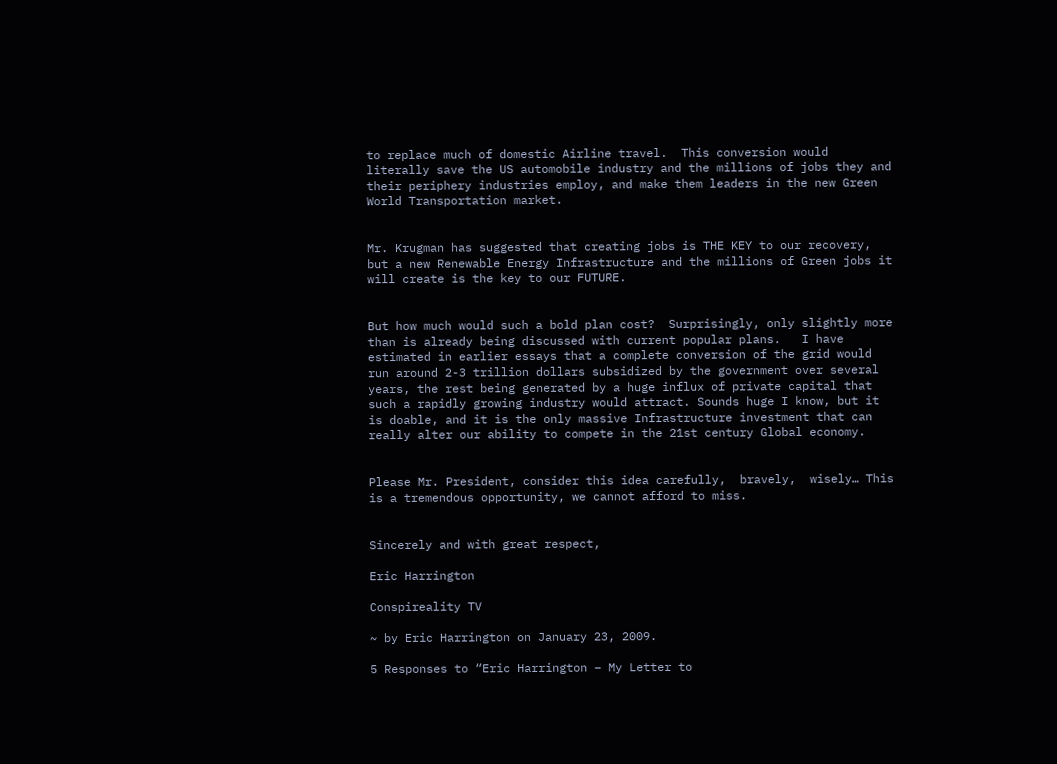to replace much of domestic Airline travel.  This conversion would literally save the US automobile industry and the millions of jobs they and their periphery industries employ, and make them leaders in the new Green World Transportation market.


Mr. Krugman has suggested that creating jobs is THE KEY to our recovery, but a new Renewable Energy Infrastructure and the millions of Green jobs it will create is the key to our FUTURE.


But how much would such a bold plan cost?  Surprisingly, only slightly more than is already being discussed with current popular plans.   I have estimated in earlier essays that a complete conversion of the grid would run around 2-3 trillion dollars subsidized by the government over several years, the rest being generated by a huge influx of private capital that such a rapidly growing industry would attract. Sounds huge I know, but it is doable, and it is the only massive Infrastructure investment that can really alter our ability to compete in the 21st century Global economy.


Please Mr. President, consider this idea carefully,  bravely,  wisely… This is a tremendous opportunity, we cannot afford to miss.


Sincerely and with great respect,

Eric Harrington

Conspireality TV

~ by Eric Harrington on January 23, 2009.

5 Responses to “Eric Harrington – My Letter to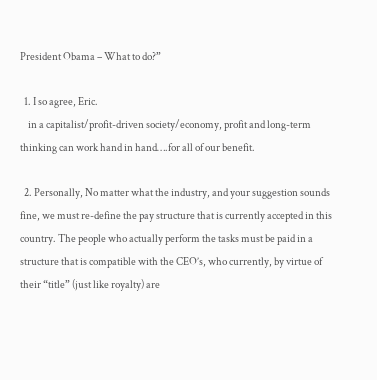President Obama – What to do?”

  1. I so agree, Eric.
    in a capitalist/profit-driven society/economy, profit and long-term thinking can work hand in hand….for all of our benefit.

  2. Personally, No matter what the industry, and your suggestion sounds fine, we must re-define the pay structure that is currently accepted in this country. The people who actually perform the tasks must be paid in a structure that is compatible with the CEO’s, who currently, by virtue of their “title” (just like royalty) are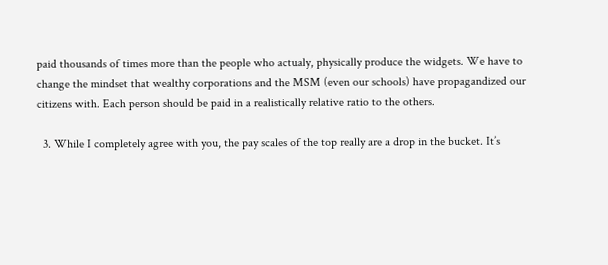paid thousands of times more than the people who actualy, physically produce the widgets. We have to change the mindset that wealthy corporations and the MSM (even our schools) have propagandized our citizens with. Each person should be paid in a realistically relative ratio to the others.

  3. While I completely agree with you, the pay scales of the top really are a drop in the bucket. It’s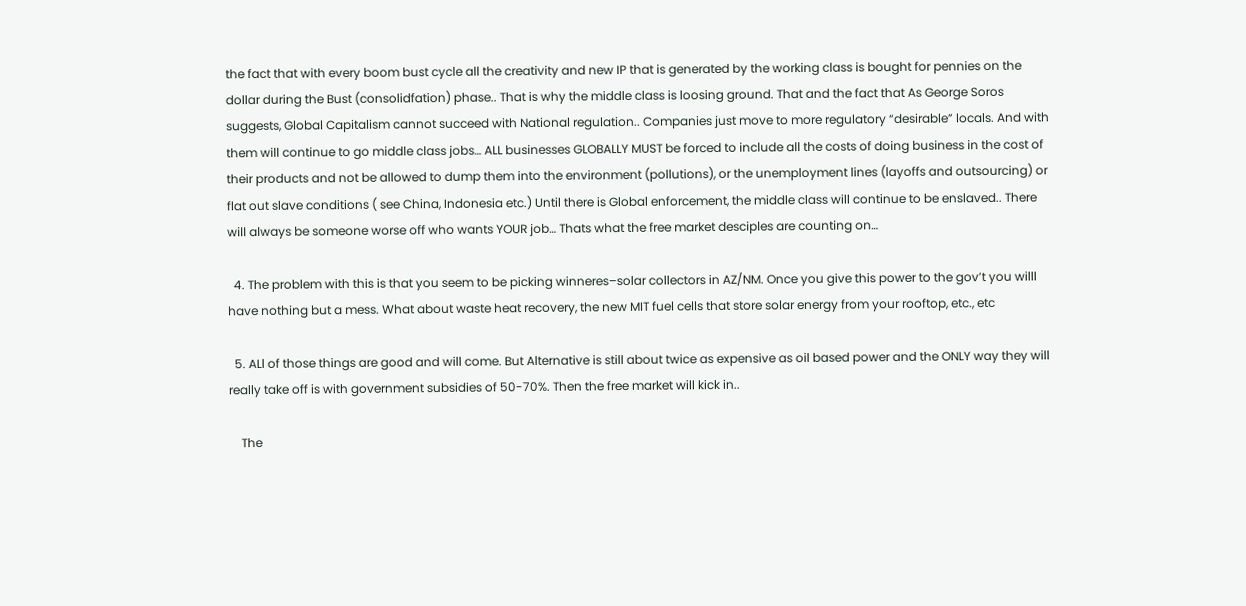the fact that with every boom bust cycle all the creativity and new IP that is generated by the working class is bought for pennies on the dollar during the Bust (consolidfation) phase.. That is why the middle class is loosing ground. That and the fact that As George Soros suggests, Global Capitalism cannot succeed with National regulation.. Companies just move to more regulatory “desirable” locals. And with them will continue to go middle class jobs… ALL businesses GLOBALLY MUST be forced to include all the costs of doing business in the cost of their products and not be allowed to dump them into the environment (pollutions), or the unemployment lines (layoffs and outsourcing) or flat out slave conditions ( see China, Indonesia etc.) Until there is Global enforcement, the middle class will continue to be enslaved.. There will always be someone worse off who wants YOUR job… Thats what the free market desciples are counting on…

  4. The problem with this is that you seem to be picking winneres–solar collectors in AZ/NM. Once you give this power to the gov’t you willl have nothing but a mess. What about waste heat recovery, the new MIT fuel cells that store solar energy from your rooftop, etc., etc

  5. ALl of those things are good and will come. But Alternative is still about twice as expensive as oil based power and the ONLY way they will really take off is with government subsidies of 50-70%. Then the free market will kick in..

    The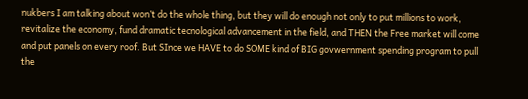nukbers I am talking about won’t do the whole thing, but they will do enough not only to put millions to work, revitalize the economy, fund dramatic tecnological advancement in the field, and THEN the Free market will come and put panels on every roof. But SInce we HAVE to do SOME kind of BIG govwernment spending program to pull the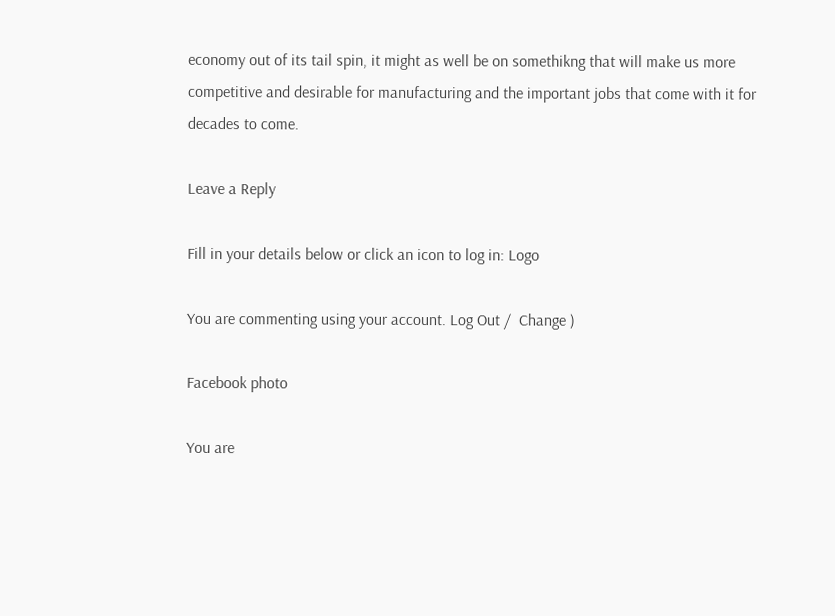economy out of its tail spin, it might as well be on somethikng that will make us more competitive and desirable for manufacturing and the important jobs that come with it for decades to come.

Leave a Reply

Fill in your details below or click an icon to log in: Logo

You are commenting using your account. Log Out /  Change )

Facebook photo

You are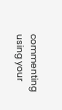commenting using your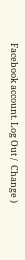Facebook account. Log Out /  Change )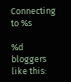Connecting to %s

%d bloggers like this: